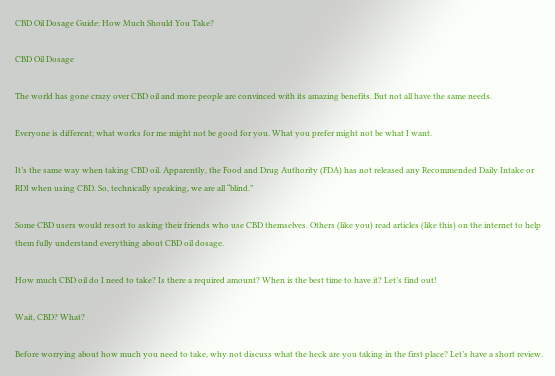CBD Oil Dosage Guide: How Much Should You Take?

CBD Oil Dosage

The world has gone crazy over CBD oil and more people are convinced with its amazing benefits. But not all have the same needs.

Everyone is different; what works for me might not be good for you. What you prefer might not be what I want.

It’s the same way when taking CBD oil. Apparently, the Food and Drug Authority (FDA) has not released any Recommended Daily Intake or RDI when using CBD. So, technically speaking, we are all “blind.”

Some CBD users would resort to asking their friends who use CBD themselves. Others (like you) read articles (like this) on the internet to help them fully understand everything about CBD oil dosage.

How much CBD oil do I need to take? Is there a required amount? When is the best time to have it? Let’s find out!

Wait, CBD? What?

Before worrying about how much you need to take, why not discuss what the heck are you taking in the first place? Let’s have a short review.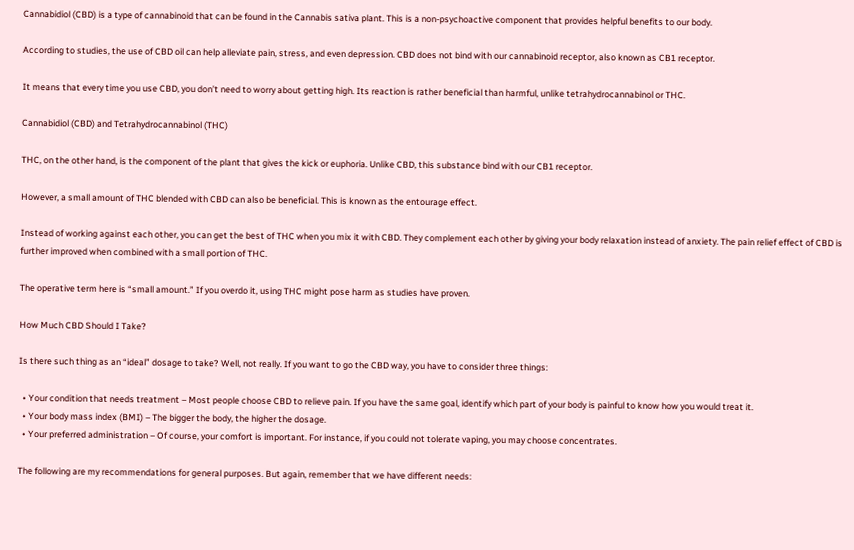Cannabidiol (CBD) is a type of cannabinoid that can be found in the Cannabis sativa plant. This is a non-psychoactive component that provides helpful benefits to our body.

According to studies, the use of CBD oil can help alleviate pain, stress, and even depression. CBD does not bind with our cannabinoid receptor, also known as CB1 receptor.

It means that every time you use CBD, you don’t need to worry about getting high. Its reaction is rather beneficial than harmful, unlike tetrahydrocannabinol or THC.

Cannabidiol (CBD) and Tetrahydrocannabinol (THC)

THC, on the other hand, is the component of the plant that gives the kick or euphoria. Unlike CBD, this substance bind with our CB1 receptor.

However, a small amount of THC blended with CBD can also be beneficial. This is known as the entourage effect.

Instead of working against each other, you can get the best of THC when you mix it with CBD. They complement each other by giving your body relaxation instead of anxiety. The pain relief effect of CBD is further improved when combined with a small portion of THC.

The operative term here is “small amount.” If you overdo it, using THC might pose harm as studies have proven.

How Much CBD Should I Take?

Is there such thing as an “ideal” dosage to take? Well, not really. If you want to go the CBD way, you have to consider three things:

  • Your condition that needs treatment – Most people choose CBD to relieve pain. If you have the same goal, identify which part of your body is painful to know how you would treat it.
  • Your body mass index (BMI) – The bigger the body, the higher the dosage.
  • Your preferred administration – Of course, your comfort is important. For instance, if you could not tolerate vaping, you may choose concentrates.

The following are my recommendations for general purposes. But again, remember that we have different needs: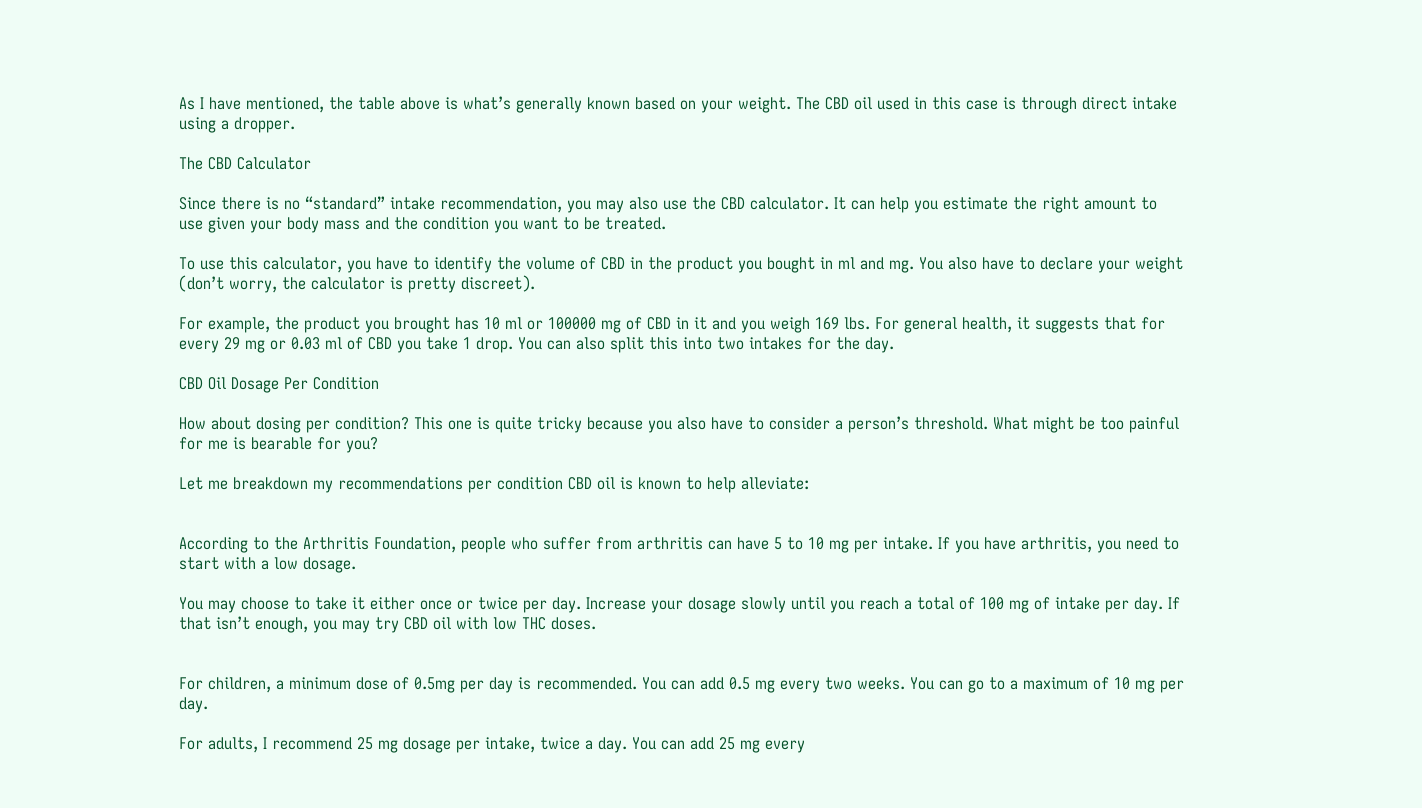As I have mentioned, the table above is what’s generally known based on your weight. The CBD oil used in this case is through direct intake using a dropper.

The CBD Calculator

Since there is no “standard” intake recommendation, you may also use the CBD calculator. It can help you estimate the right amount to use given your body mass and the condition you want to be treated.

To use this calculator, you have to identify the volume of CBD in the product you bought in ml and mg. You also have to declare your weight (don’t worry, the calculator is pretty discreet).

For example, the product you brought has 10 ml or 100000 mg of CBD in it and you weigh 169 lbs. For general health, it suggests that for every 29 mg or 0.03 ml of CBD you take 1 drop. You can also split this into two intakes for the day.

CBD Oil Dosage Per Condition

How about dosing per condition? This one is quite tricky because you also have to consider a person’s threshold. What might be too painful for me is bearable for you?

Let me breakdown my recommendations per condition CBD oil is known to help alleviate:


According to the Arthritis Foundation, people who suffer from arthritis can have 5 to 10 mg per intake. If you have arthritis, you need to start with a low dosage.

You may choose to take it either once or twice per day. Increase your dosage slowly until you reach a total of 100 mg of intake per day. If that isn’t enough, you may try CBD oil with low THC doses.


For children, a minimum dose of 0.5mg per day is recommended. You can add 0.5 mg every two weeks. You can go to a maximum of 10 mg per day.

For adults, I recommend 25 mg dosage per intake, twice a day. You can add 25 mg every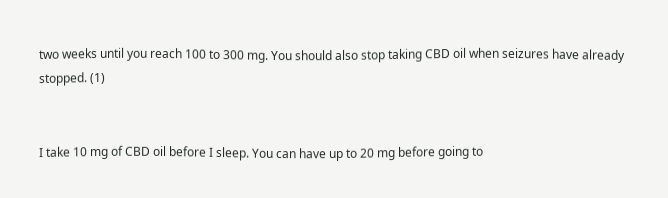two weeks until you reach 100 to 300 mg. You should also stop taking CBD oil when seizures have already stopped. (1)


I take 10 mg of CBD oil before I sleep. You can have up to 20 mg before going to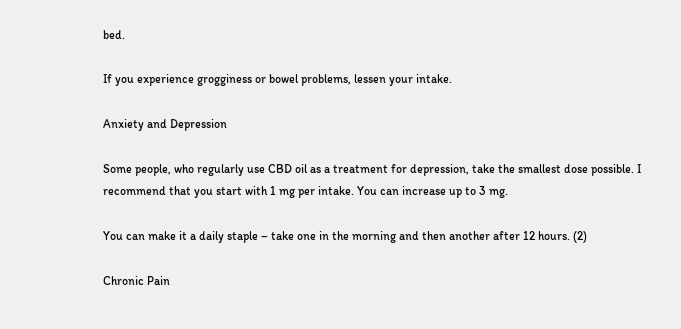bed.

If you experience grogginess or bowel problems, lessen your intake.

Anxiety and Depression

Some people, who regularly use CBD oil as a treatment for depression, take the smallest dose possible. I recommend that you start with 1 mg per intake. You can increase up to 3 mg.

You can make it a daily staple – take one in the morning and then another after 12 hours. (2)

Chronic Pain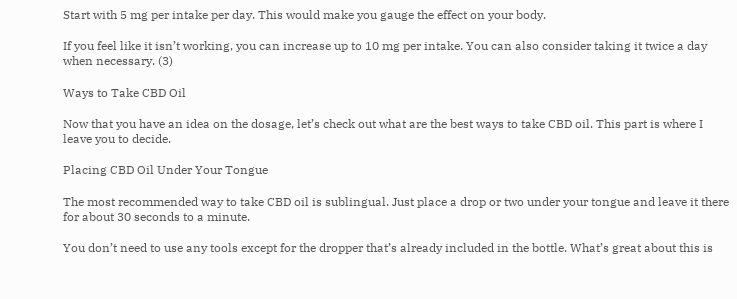Start with 5 mg per intake per day. This would make you gauge the effect on your body.

If you feel like it isn’t working, you can increase up to 10 mg per intake. You can also consider taking it twice a day when necessary. (3)

Ways to Take CBD Oil

Now that you have an idea on the dosage, let’s check out what are the best ways to take CBD oil. This part is where I leave you to decide.

Placing CBD Oil Under Your Tongue

The most recommended way to take CBD oil is sublingual. Just place a drop or two under your tongue and leave it there for about 30 seconds to a minute.

You don’t need to use any tools except for the dropper that’s already included in the bottle. What’s great about this is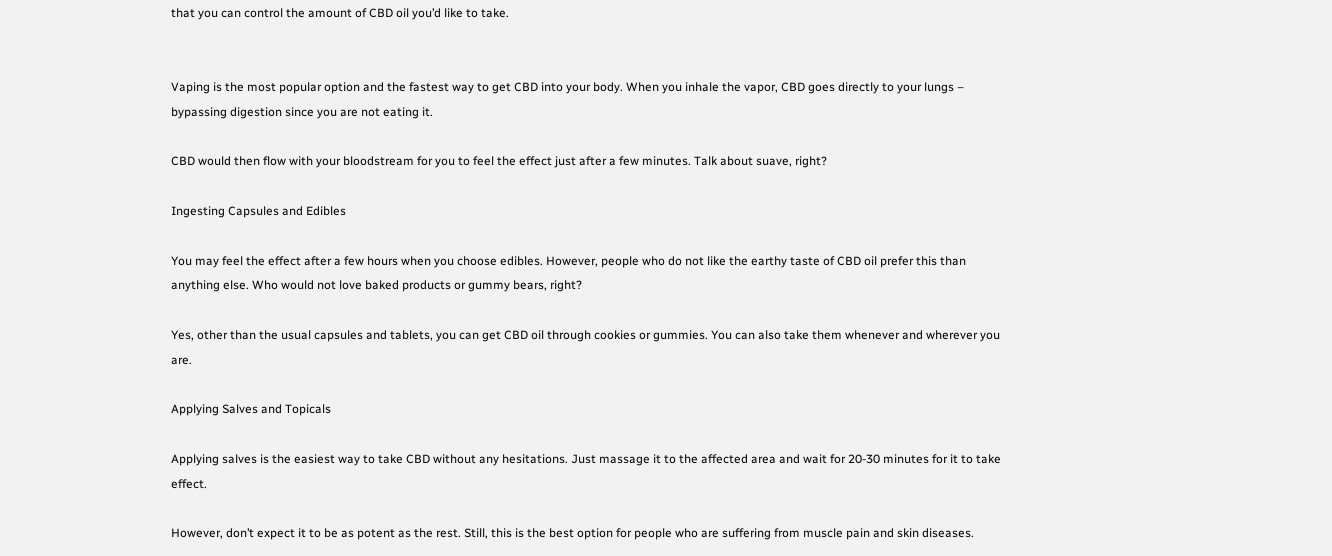that you can control the amount of CBD oil you’d like to take.


Vaping is the most popular option and the fastest way to get CBD into your body. When you inhale the vapor, CBD goes directly to your lungs – bypassing digestion since you are not eating it.

CBD would then flow with your bloodstream for you to feel the effect just after a few minutes. Talk about suave, right?

Ingesting Capsules and Edibles

You may feel the effect after a few hours when you choose edibles. However, people who do not like the earthy taste of CBD oil prefer this than anything else. Who would not love baked products or gummy bears, right?

Yes, other than the usual capsules and tablets, you can get CBD oil through cookies or gummies. You can also take them whenever and wherever you are.

Applying Salves and Topicals

Applying salves is the easiest way to take CBD without any hesitations. Just massage it to the affected area and wait for 20-30 minutes for it to take effect.

However, don’t expect it to be as potent as the rest. Still, this is the best option for people who are suffering from muscle pain and skin diseases.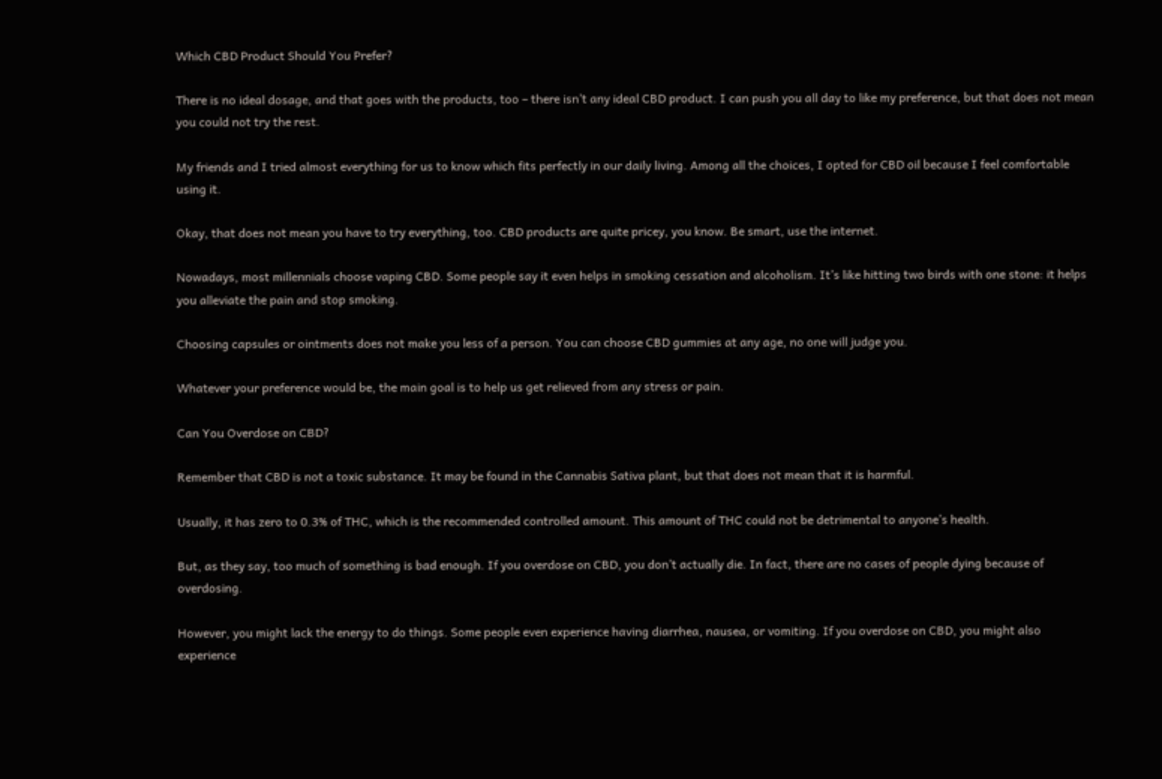Which CBD Product Should You Prefer?

There is no ideal dosage, and that goes with the products, too – there isn’t any ideal CBD product. I can push you all day to like my preference, but that does not mean you could not try the rest.

My friends and I tried almost everything for us to know which fits perfectly in our daily living. Among all the choices, I opted for CBD oil because I feel comfortable using it.

Okay, that does not mean you have to try everything, too. CBD products are quite pricey, you know. Be smart, use the internet.

Nowadays, most millennials choose vaping CBD. Some people say it even helps in smoking cessation and alcoholism. It’s like hitting two birds with one stone: it helps you alleviate the pain and stop smoking.

Choosing capsules or ointments does not make you less of a person. You can choose CBD gummies at any age, no one will judge you.

Whatever your preference would be, the main goal is to help us get relieved from any stress or pain.

Can You Overdose on CBD?

Remember that CBD is not a toxic substance. It may be found in the Cannabis Sativa plant, but that does not mean that it is harmful.

Usually, it has zero to 0.3% of THC, which is the recommended controlled amount. This amount of THC could not be detrimental to anyone’s health.

But, as they say, too much of something is bad enough. If you overdose on CBD, you don’t actually die. In fact, there are no cases of people dying because of overdosing.

However, you might lack the energy to do things. Some people even experience having diarrhea, nausea, or vomiting. If you overdose on CBD, you might also experience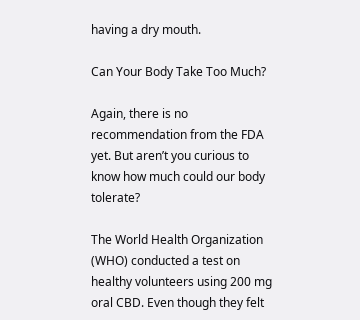having a dry mouth.

Can Your Body Take Too Much?

Again, there is no recommendation from the FDA yet. But aren’t you curious to know how much could our body tolerate?

The World Health Organization (WHO) conducted a test on healthy volunteers using 200 mg oral CBD. Even though they felt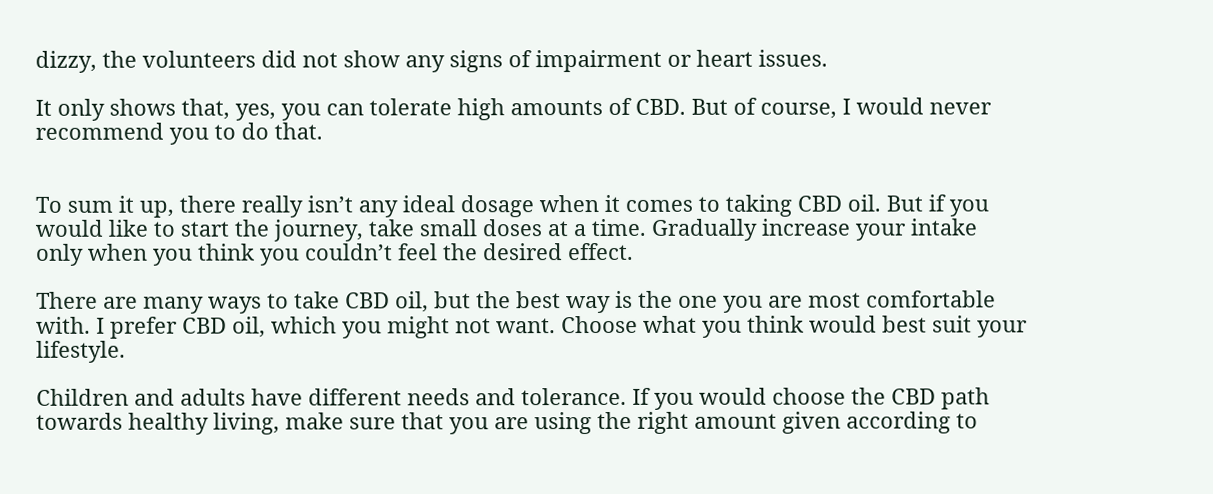dizzy, the volunteers did not show any signs of impairment or heart issues.

It only shows that, yes, you can tolerate high amounts of CBD. But of course, I would never recommend you to do that.


To sum it up, there really isn’t any ideal dosage when it comes to taking CBD oil. But if you would like to start the journey, take small doses at a time. Gradually increase your intake only when you think you couldn’t feel the desired effect.

There are many ways to take CBD oil, but the best way is the one you are most comfortable with. I prefer CBD oil, which you might not want. Choose what you think would best suit your lifestyle.

Children and adults have different needs and tolerance. If you would choose the CBD path towards healthy living, make sure that you are using the right amount given according to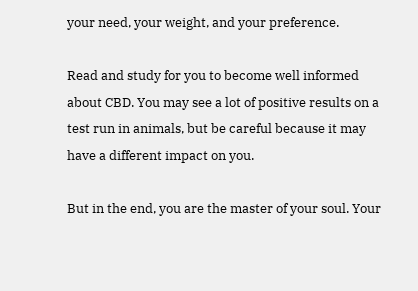your need, your weight, and your preference.

Read and study for you to become well informed about CBD. You may see a lot of positive results on a test run in animals, but be careful because it may have a different impact on you.

But in the end, you are the master of your soul. Your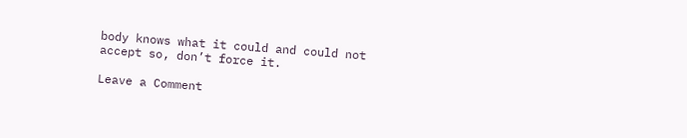body knows what it could and could not accept so, don’t force it.

Leave a Comment